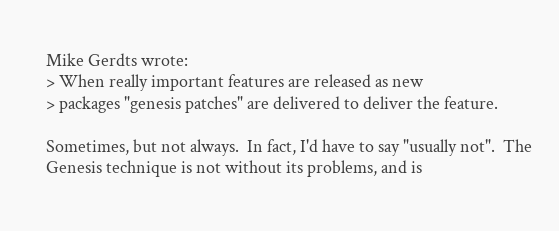Mike Gerdts wrote:
> When really important features are released as new
> packages "genesis patches" are delivered to deliver the feature.

Sometimes, but not always.  In fact, I'd have to say "usually not".  The
Genesis technique is not without its problems, and is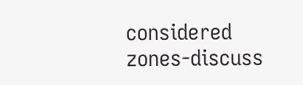considered
zones-discuss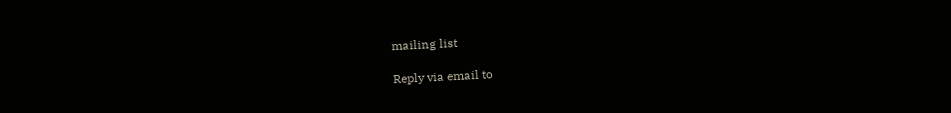mailing list

Reply via email to